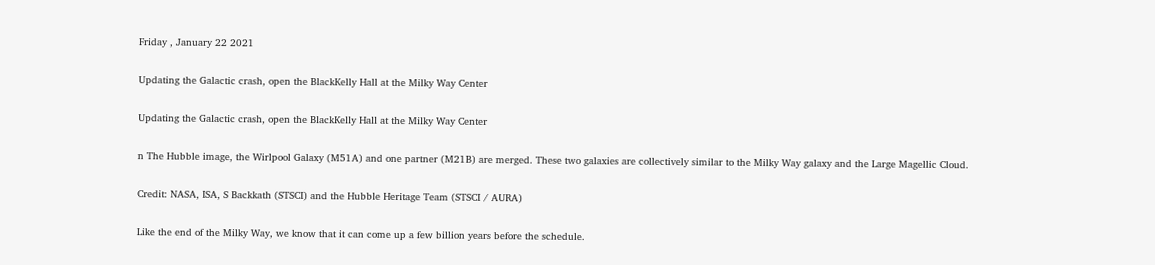Friday , January 22 2021

Updating the Galactic crash, open the BlackKelly Hall at the Milky Way Center

Updating the Galactic crash, open the BlackKelly Hall at the Milky Way Center

n The Hubble image, the Wirlpool Galaxy (M51A) and one partner (M21B) are merged. These two galaxies are collectively similar to the Milky Way galaxy and the Large Magellic Cloud.

Credit: NASA, ISA, S Backkath (STSCI) and the Hubble Heritage Team (STSCI / AURA)

Like the end of the Milky Way, we know that it can come up a few billion years before the schedule.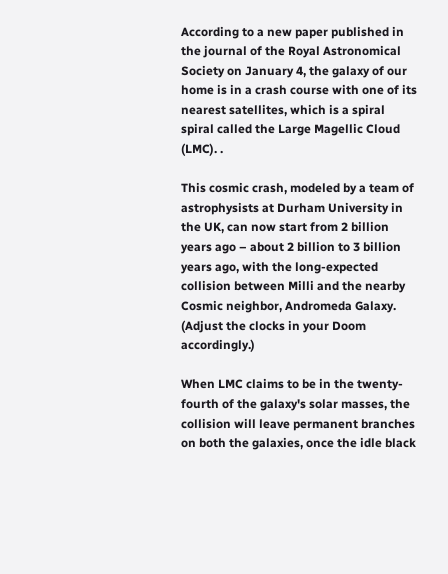According to a new paper published in the journal of the Royal Astronomical Society on January 4, the galaxy of our home is in a crash course with one of its nearest satellites, which is a spiral spiral called the Large Magellic Cloud (LMC). .

This cosmic crash, modeled by a team of astrophysists at Durham University in the UK, can now start from 2 billion years ago – about 2 billion to 3 billion years ago, with the long-expected collision between Milli and the nearby Cosmic neighbor, Andromeda Galaxy. (Adjust the clocks in your Doom accordingly.)

When LMC claims to be in the twenty-fourth of the galaxy's solar masses, the collision will leave permanent branches on both the galaxies, once the idle black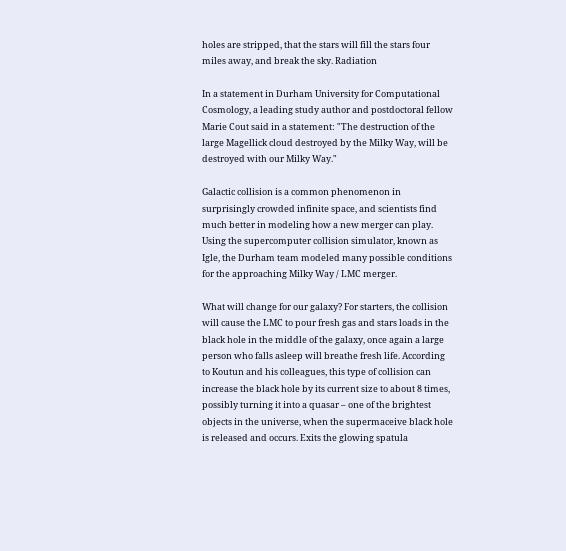holes are stripped, that the stars will fill the stars four miles away, and break the sky. Radiation

In a statement in Durham University for Computational Cosmology, a leading study author and postdoctoral fellow Marie Cout said in a statement: "The destruction of the large Magellick cloud destroyed by the Milky Way, will be destroyed with our Milky Way."

Galactic collision is a common phenomenon in surprisingly crowded infinite space, and scientists find much better in modeling how a new merger can play. Using the supercomputer collision simulator, known as Igle, the Durham team modeled many possible conditions for the approaching Milky Way / LMC merger.

What will change for our galaxy? For starters, the collision will cause the LMC to pour fresh gas and stars loads in the black hole in the middle of the galaxy, once again a large person who falls asleep will breathe fresh life. According to Koutun and his colleagues, this type of collision can increase the black hole by its current size to about 8 times, possibly turning it into a quasar – one of the brightest objects in the universe, when the supermaceive black hole is released and occurs. Exits the glowing spatula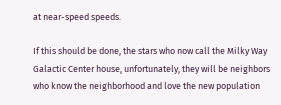at near-speed speeds.

If this should be done, the stars who now call the Milky Way Galactic Center house, unfortunately, they will be neighbors who know the neighborhood and love the new population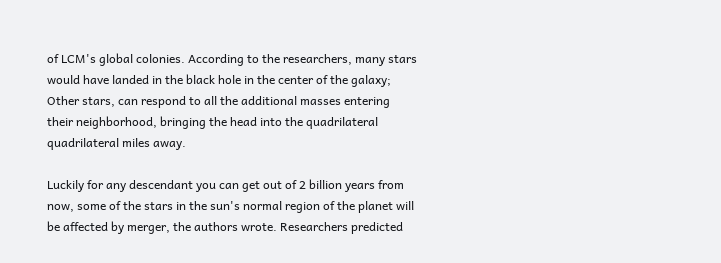of LCM's global colonies. According to the researchers, many stars would have landed in the black hole in the center of the galaxy; Other stars, can respond to all the additional masses entering their neighborhood, bringing the head into the quadrilateral quadrilateral miles away.

Luckily for any descendant you can get out of 2 billion years from now, some of the stars in the sun's normal region of the planet will be affected by merger, the authors wrote. Researchers predicted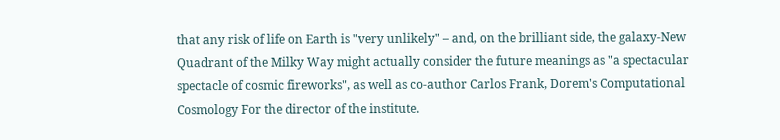that any risk of life on Earth is "very unlikely" – and, on the brilliant side, the galaxy-New Quadrant of the Milky Way might actually consider the future meanings as "a spectacular spectacle of cosmic fireworks", as well as co-author Carlos Frank, Dorem's Computational Cosmology For the director of the institute.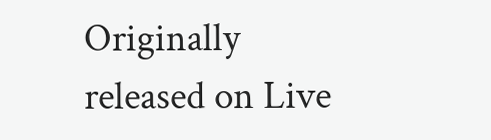Originally released on Live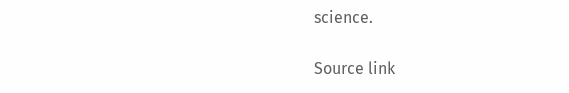science.

Source link